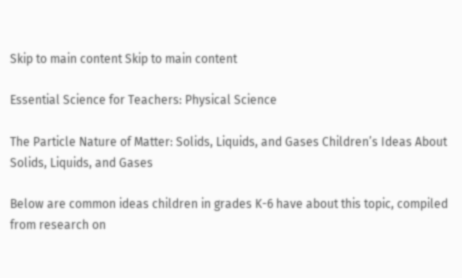Skip to main content Skip to main content

Essential Science for Teachers: Physical Science

The Particle Nature of Matter: Solids, Liquids, and Gases Children’s Ideas About Solids, Liquids, and Gases

Below are common ideas children in grades K-6 have about this topic, compiled from research on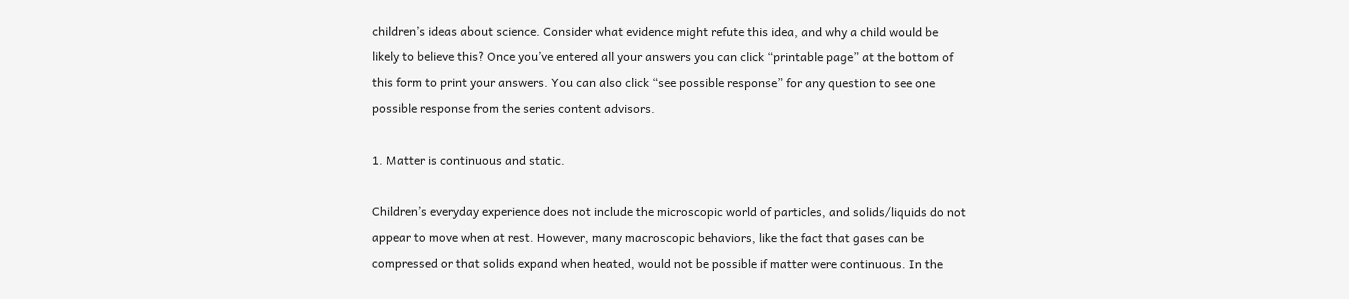children’s ideas about science. Consider what evidence might refute this idea, and why a child would be likely to believe this? Once you’ve entered all your answers you can click “printable page” at the bottom of this form to print your answers. You can also click “see possible response” for any question to see one possible response from the series content advisors.

1. Matter is continuous and static.

Children’s everyday experience does not include the microscopic world of particles, and solids/liquids do not appear to move when at rest. However, many macroscopic behaviors, like the fact that gases can be compressed or that solids expand when heated, would not be possible if matter were continuous. In the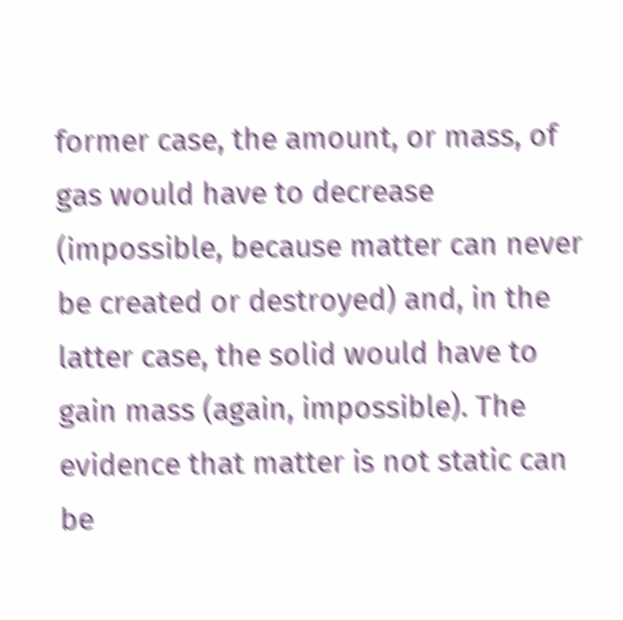former case, the amount, or mass, of gas would have to decrease (impossible, because matter can never be created or destroyed) and, in the latter case, the solid would have to gain mass (again, impossible). The evidence that matter is not static can be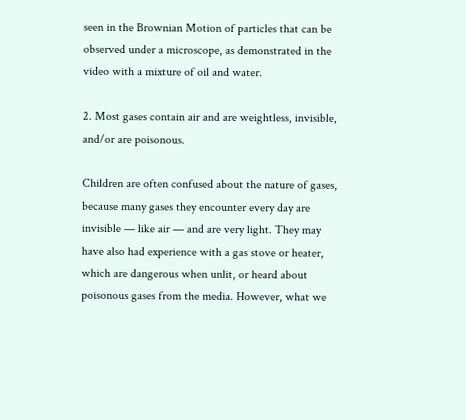seen in the Brownian Motion of particles that can be observed under a microscope, as demonstrated in the video with a mixture of oil and water.

2. Most gases contain air and are weightless, invisible, and/or are poisonous.

Children are often confused about the nature of gases, because many gases they encounter every day are invisible — like air — and are very light. They may have also had experience with a gas stove or heater, which are dangerous when unlit, or heard about poisonous gases from the media. However, what we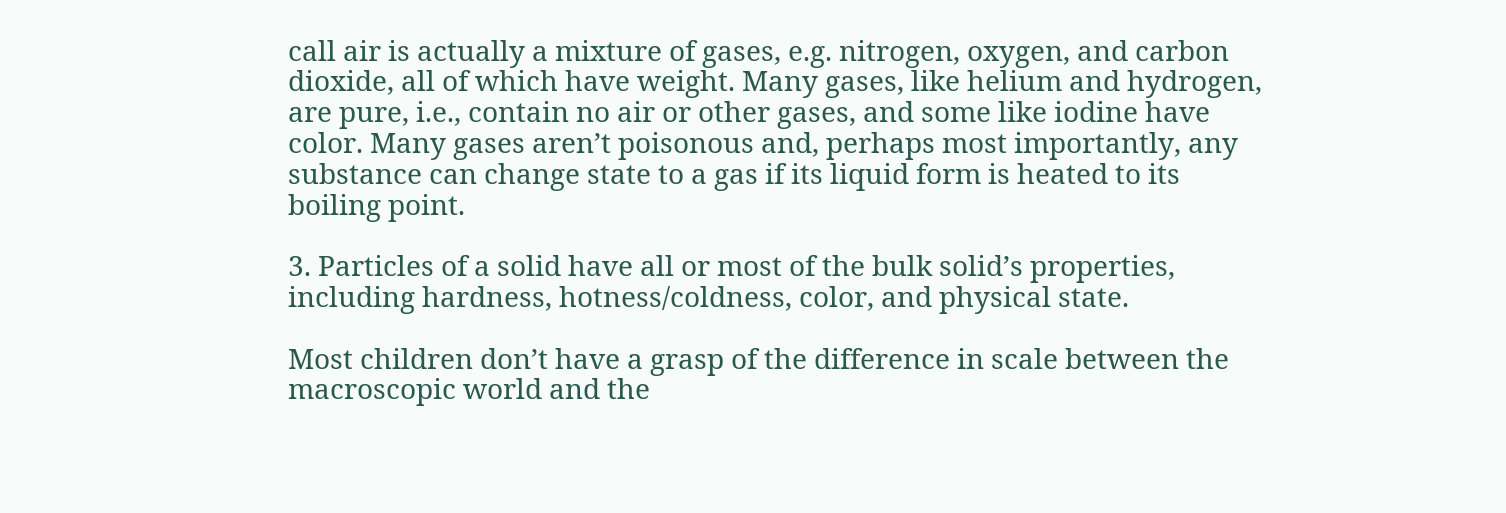call air is actually a mixture of gases, e.g. nitrogen, oxygen, and carbon dioxide, all of which have weight. Many gases, like helium and hydrogen, are pure, i.e., contain no air or other gases, and some like iodine have color. Many gases aren’t poisonous and, perhaps most importantly, any substance can change state to a gas if its liquid form is heated to its boiling point.

3. Particles of a solid have all or most of the bulk solid’s properties, including hardness, hotness/coldness, color, and physical state.

Most children don’t have a grasp of the difference in scale between the macroscopic world and the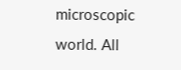microscopic world. All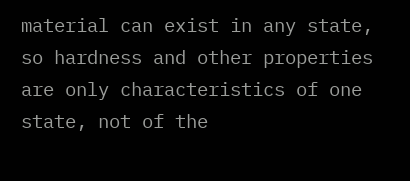material can exist in any state, so hardness and other properties are only characteristics of one state, not of the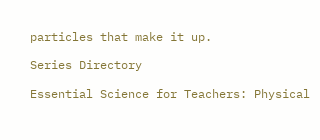particles that make it up.

Series Directory

Essential Science for Teachers: Physical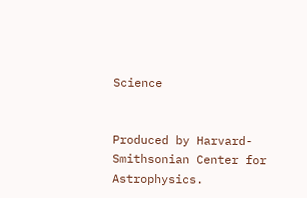Science


Produced by Harvard-Smithsonian Center for Astrophysics.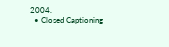2004.
  • Closed Captioning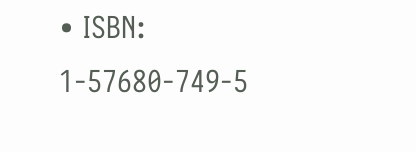• ISBN: 1-57680-749-5